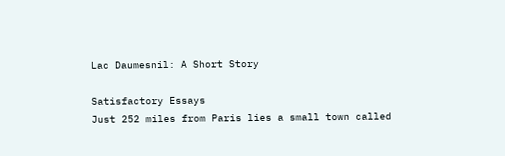Lac Daumesnil: A Short Story

Satisfactory Essays
Just 252 miles from Paris lies a small town called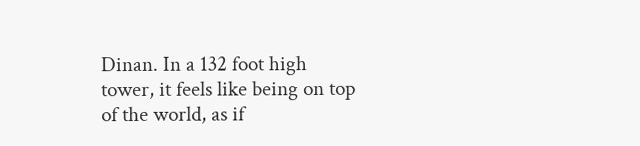Dinan. In a 132 foot high tower, it feels like being on top of the world, as if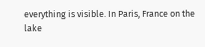everything is visible. In Paris, France on the lake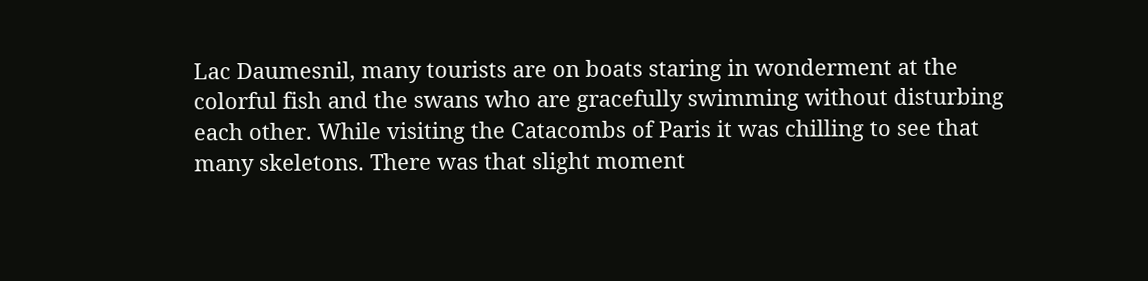Lac Daumesnil, many tourists are on boats staring in wonderment at the colorful fish and the swans who are gracefully swimming without disturbing each other. While visiting the Catacombs of Paris it was chilling to see that many skeletons. There was that slight moment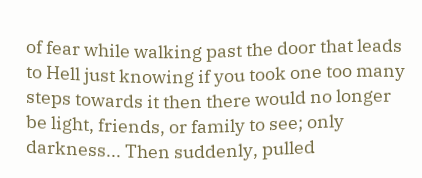of fear while walking past the door that leads to Hell just knowing if you took one too many steps towards it then there would no longer be light, friends, or family to see; only darkness... Then suddenly, pulled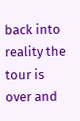back into reality the tour is over and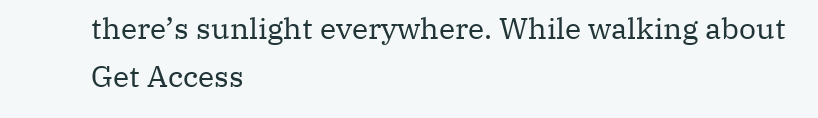there’s sunlight everywhere. While walking about
Get Access